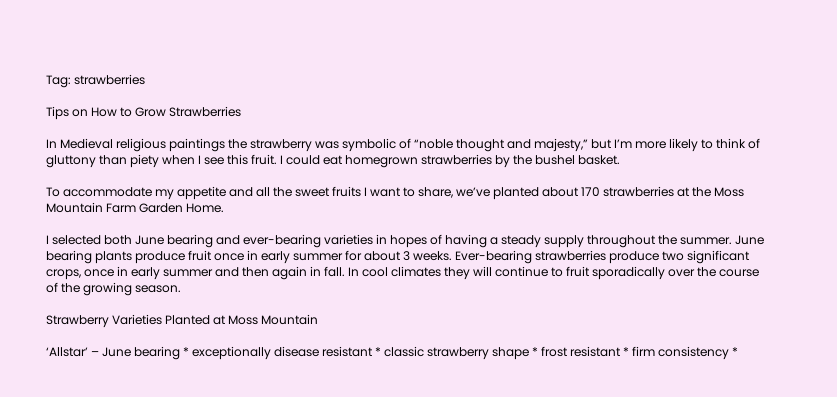Tag: strawberries

Tips on How to Grow Strawberries

In Medieval religious paintings the strawberry was symbolic of “noble thought and majesty,” but I’m more likely to think of gluttony than piety when I see this fruit. I could eat homegrown strawberries by the bushel basket.

To accommodate my appetite and all the sweet fruits I want to share, we’ve planted about 170 strawberries at the Moss Mountain Farm Garden Home.

I selected both June bearing and ever-bearing varieties in hopes of having a steady supply throughout the summer. June bearing plants produce fruit once in early summer for about 3 weeks. Ever-bearing strawberries produce two significant crops, once in early summer and then again in fall. In cool climates they will continue to fruit sporadically over the course of the growing season.

Strawberry Varieties Planted at Moss Mountain

‘Allstar’ – June bearing * exceptionally disease resistant * classic strawberry shape * frost resistant * firm consistency *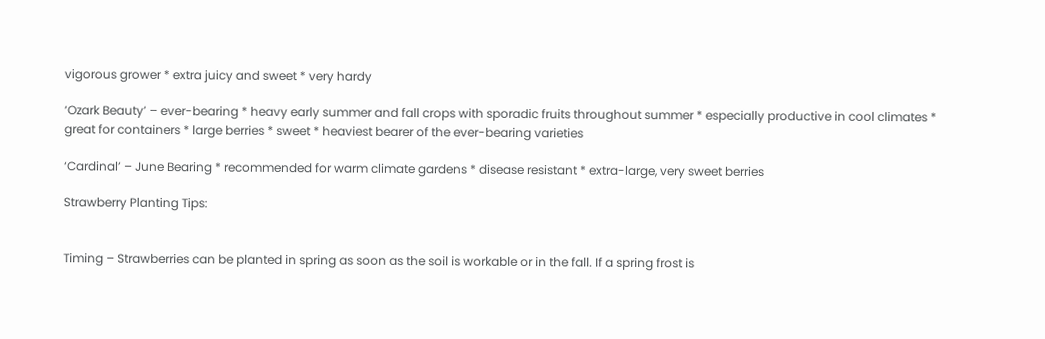vigorous grower * extra juicy and sweet * very hardy

‘Ozark Beauty’ – ever-bearing * heavy early summer and fall crops with sporadic fruits throughout summer * especially productive in cool climates * great for containers * large berries * sweet * heaviest bearer of the ever-bearing varieties

‘Cardinal’ – June Bearing * recommended for warm climate gardens * disease resistant * extra-large, very sweet berries

Strawberry Planting Tips:


Timing – Strawberries can be planted in spring as soon as the soil is workable or in the fall. If a spring frost is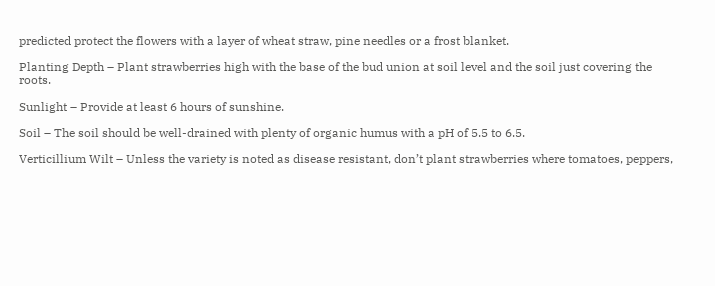predicted protect the flowers with a layer of wheat straw, pine needles or a frost blanket.

Planting Depth – Plant strawberries high with the base of the bud union at soil level and the soil just covering the roots.

Sunlight – Provide at least 6 hours of sunshine.

Soil – The soil should be well-drained with plenty of organic humus with a pH of 5.5 to 6.5.

Verticillium Wilt – Unless the variety is noted as disease resistant, don’t plant strawberries where tomatoes, peppers,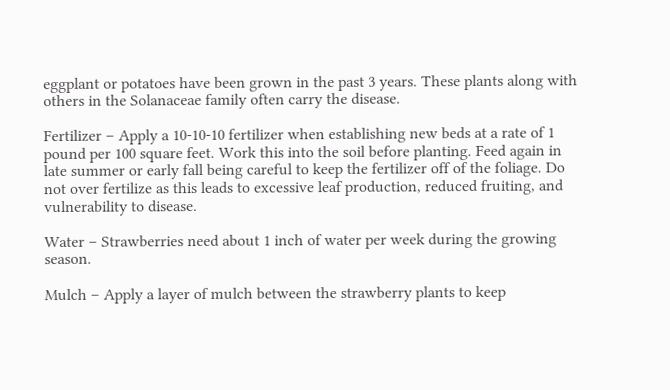eggplant or potatoes have been grown in the past 3 years. These plants along with others in the Solanaceae family often carry the disease.

Fertilizer – Apply a 10-10-10 fertilizer when establishing new beds at a rate of 1 pound per 100 square feet. Work this into the soil before planting. Feed again in late summer or early fall being careful to keep the fertilizer off of the foliage. Do not over fertilize as this leads to excessive leaf production, reduced fruiting, and vulnerability to disease.

Water – Strawberries need about 1 inch of water per week during the growing season.

Mulch – Apply a layer of mulch between the strawberry plants to keep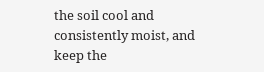the soil cool and consistently moist, and keep the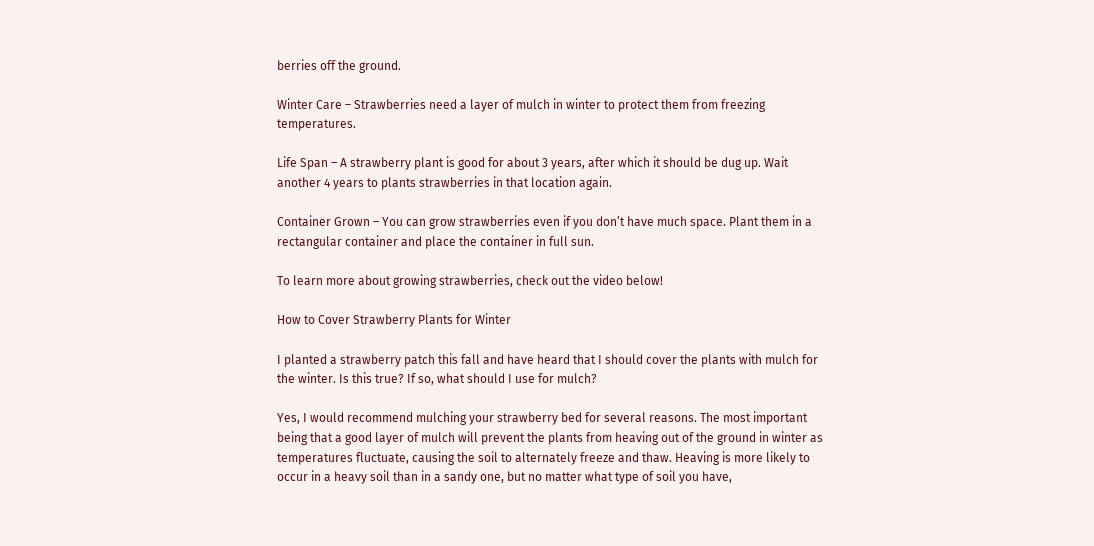berries off the ground.

Winter Care – Strawberries need a layer of mulch in winter to protect them from freezing temperatures.

Life Span – A strawberry plant is good for about 3 years, after which it should be dug up. Wait another 4 years to plants strawberries in that location again.

Container Grown – You can grow strawberries even if you don’t have much space. Plant them in a rectangular container and place the container in full sun.

To learn more about growing strawberries, check out the video below!

How to Cover Strawberry Plants for Winter

I planted a strawberry patch this fall and have heard that I should cover the plants with mulch for the winter. Is this true? If so, what should I use for mulch?

Yes, I would recommend mulching your strawberry bed for several reasons. The most important being that a good layer of mulch will prevent the plants from heaving out of the ground in winter as temperatures fluctuate, causing the soil to alternately freeze and thaw. Heaving is more likely to occur in a heavy soil than in a sandy one, but no matter what type of soil you have,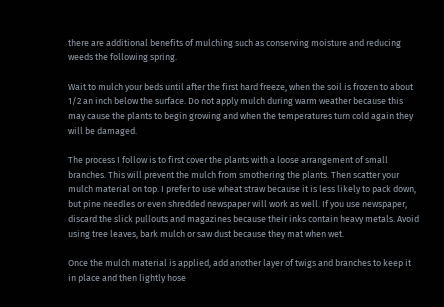there are additional benefits of mulching such as conserving moisture and reducing weeds the following spring.

Wait to mulch your beds until after the first hard freeze, when the soil is frozen to about 1/2 an inch below the surface. Do not apply mulch during warm weather because this may cause the plants to begin growing and when the temperatures turn cold again they will be damaged.

The process I follow is to first cover the plants with a loose arrangement of small branches. This will prevent the mulch from smothering the plants. Then scatter your mulch material on top. I prefer to use wheat straw because it is less likely to pack down, but pine needles or even shredded newspaper will work as well. If you use newspaper, discard the slick pullouts and magazines because their inks contain heavy metals. Avoid using tree leaves, bark mulch or saw dust because they mat when wet.

Once the mulch material is applied, add another layer of twigs and branches to keep it in place and then lightly hose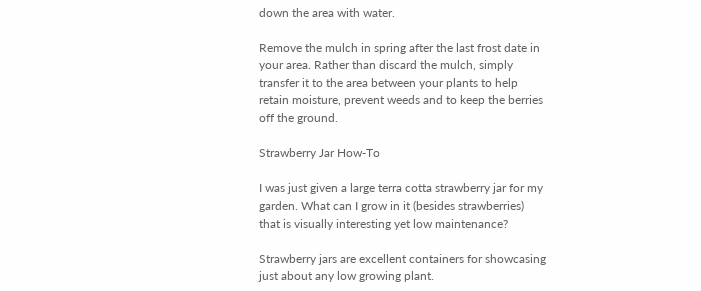down the area with water.

Remove the mulch in spring after the last frost date in your area. Rather than discard the mulch, simply transfer it to the area between your plants to help retain moisture, prevent weeds and to keep the berries off the ground.

Strawberry Jar How-To

I was just given a large terra cotta strawberry jar for my garden. What can I grow in it (besides strawberries) that is visually interesting yet low maintenance?

Strawberry jars are excellent containers for showcasing just about any low growing plant.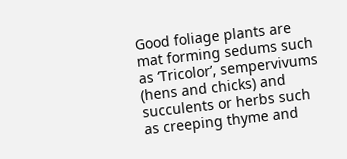Good foliage plants are mat forming sedums such as ‘Tricolor’, sempervivums (hens and chicks) and succulents or herbs such as creeping thyme and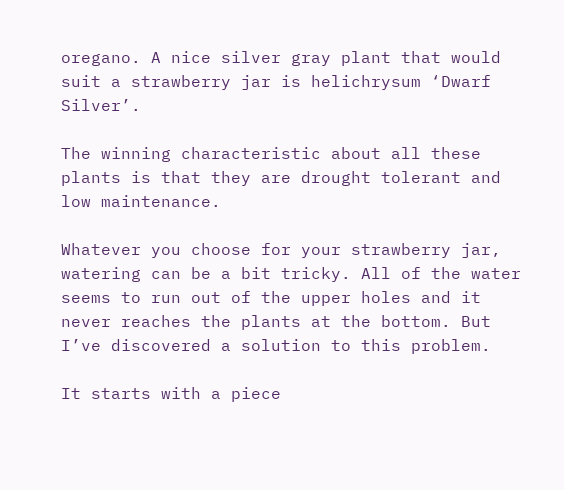oregano. A nice silver gray plant that would suit a strawberry jar is helichrysum ‘Dwarf Silver’.

The winning characteristic about all these plants is that they are drought tolerant and low maintenance.

Whatever you choose for your strawberry jar, watering can be a bit tricky. All of the water seems to run out of the upper holes and it never reaches the plants at the bottom. But I’ve discovered a solution to this problem.

It starts with a piece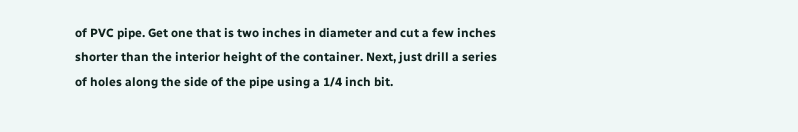of PVC pipe. Get one that is two inches in diameter and cut a few inches shorter than the interior height of the container. Next, just drill a series of holes along the side of the pipe using a 1/4 inch bit.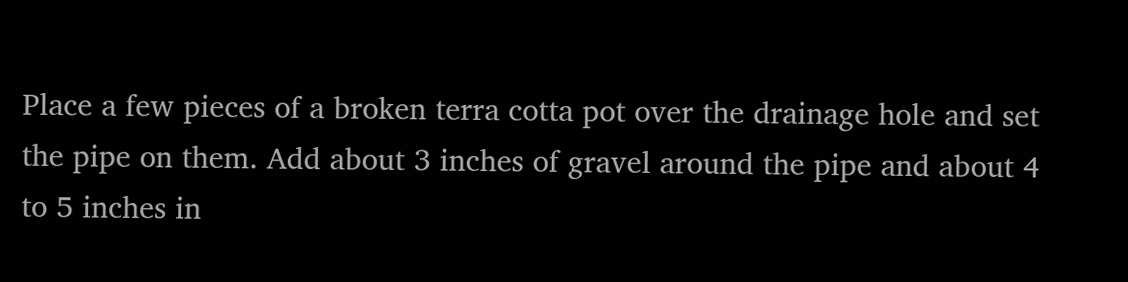Place a few pieces of a broken terra cotta pot over the drainage hole and set the pipe on them. Add about 3 inches of gravel around the pipe and about 4 to 5 inches in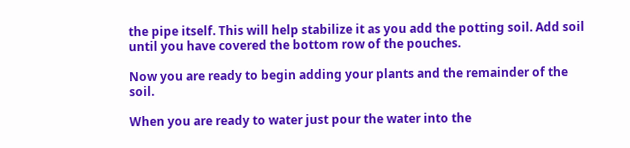the pipe itself. This will help stabilize it as you add the potting soil. Add soil until you have covered the bottom row of the pouches.

Now you are ready to begin adding your plants and the remainder of the soil.

When you are ready to water just pour the water into the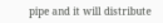pipe and it will distribute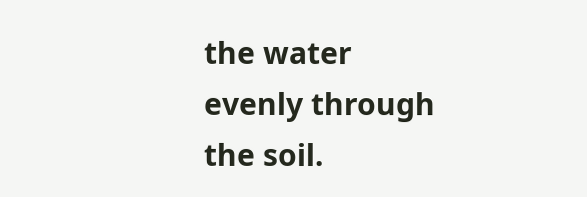the water evenly through the soil.